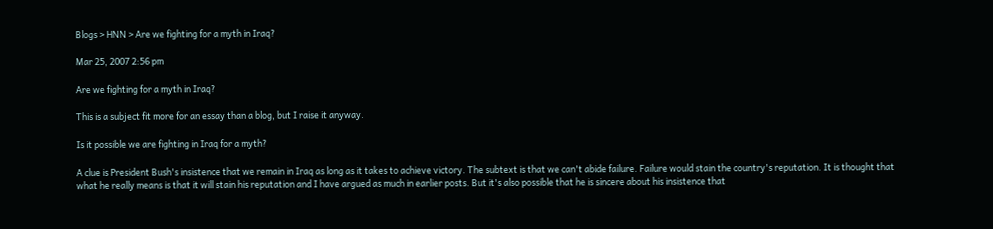Blogs > HNN > Are we fighting for a myth in Iraq?

Mar 25, 2007 2:56 pm

Are we fighting for a myth in Iraq?

This is a subject fit more for an essay than a blog, but I raise it anyway.

Is it possible we are fighting in Iraq for a myth?

A clue is President Bush's insistence that we remain in Iraq as long as it takes to achieve victory. The subtext is that we can't abide failure. Failure would stain the country's reputation. It is thought that what he really means is that it will stain his reputation and I have argued as much in earlier posts. But it's also possible that he is sincere about his insistence that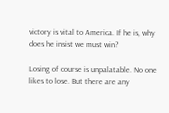victory is vital to America. If he is, why does he insist we must win?

Losing of course is unpalatable. No one likes to lose. But there are any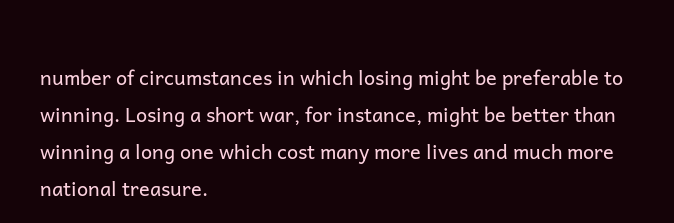number of circumstances in which losing might be preferable to winning. Losing a short war, for instance, might be better than winning a long one which cost many more lives and much more national treasure.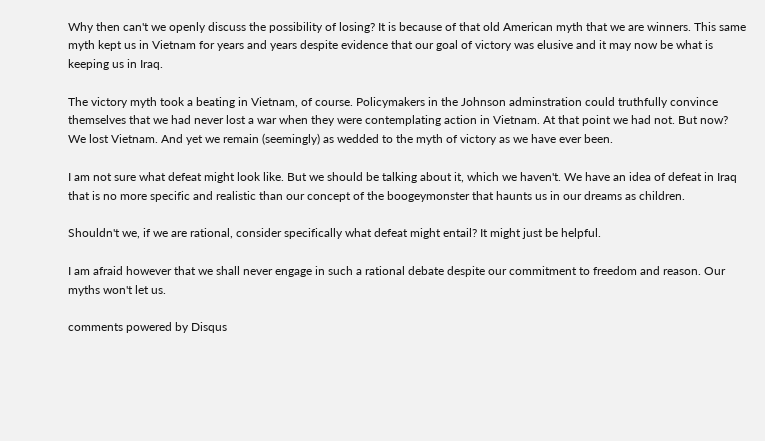Why then can't we openly discuss the possibility of losing? It is because of that old American myth that we are winners. This same myth kept us in Vietnam for years and years despite evidence that our goal of victory was elusive and it may now be what is keeping us in Iraq.

The victory myth took a beating in Vietnam, of course. Policymakers in the Johnson adminstration could truthfully convince themselves that we had never lost a war when they were contemplating action in Vietnam. At that point we had not. But now? We lost Vietnam. And yet we remain (seemingly) as wedded to the myth of victory as we have ever been.

I am not sure what defeat might look like. But we should be talking about it, which we haven't. We have an idea of defeat in Iraq that is no more specific and realistic than our concept of the boogeymonster that haunts us in our dreams as children.

Shouldn't we, if we are rational, consider specifically what defeat might entail? It might just be helpful.

I am afraid however that we shall never engage in such a rational debate despite our commitment to freedom and reason. Our myths won't let us.

comments powered by Disqus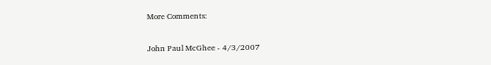More Comments:

John Paul McGhee - 4/3/2007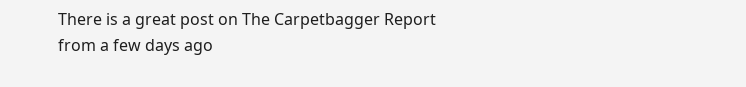There is a great post on The Carpetbagger Report from a few days ago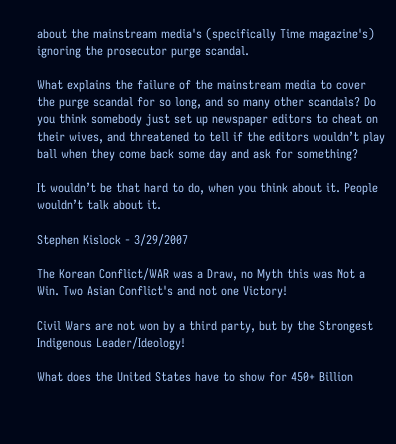about the mainstream media's (specifically Time magazine's) ignoring the prosecutor purge scandal.

What explains the failure of the mainstream media to cover the purge scandal for so long, and so many other scandals? Do you think somebody just set up newspaper editors to cheat on their wives, and threatened to tell if the editors wouldn’t play ball when they come back some day and ask for something?

It wouldn’t be that hard to do, when you think about it. People wouldn’t talk about it.

Stephen Kislock - 3/29/2007

The Korean Conflict/WAR was a Draw, no Myth this was Not a Win. Two Asian Conflict's and not one Victory!

Civil Wars are not won by a third party, but by the Strongest Indigenous Leader/Ideology!

What does the United States have to show for 450+ Billion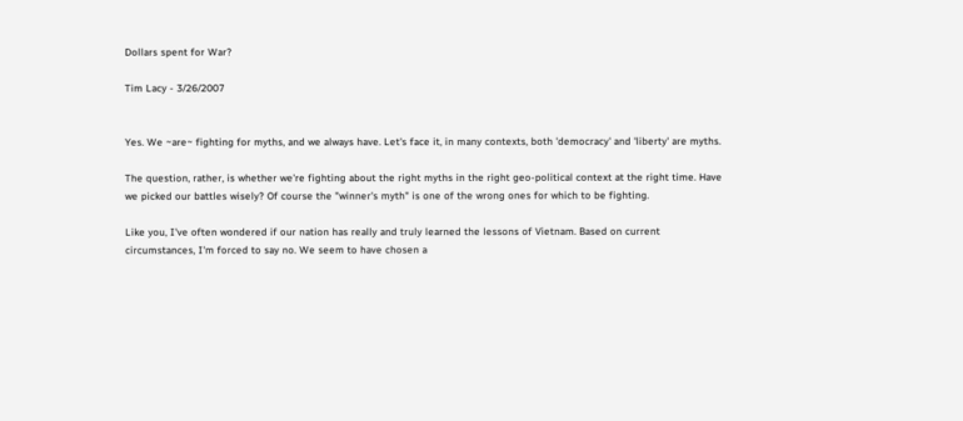Dollars spent for War?

Tim Lacy - 3/26/2007


Yes. We ~are~ fighting for myths, and we always have. Let's face it, in many contexts, both 'democracy' and 'liberty' are myths.

The question, rather, is whether we're fighting about the right myths in the right geo-political context at the right time. Have we picked our battles wisely? Of course the "winner's myth" is one of the wrong ones for which to be fighting.

Like you, I've often wondered if our nation has really and truly learned the lessons of Vietnam. Based on current circumstances, I'm forced to say no. We seem to have chosen a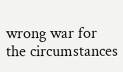wrong war for the circumstances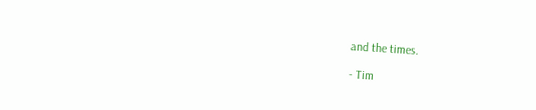and the times.

- Tim